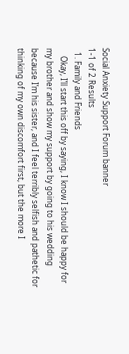Social Anxiety Support Forum banner
1-1 of 2 Results
  1. Family and Friends
    Okay, I’ll start this off by saying, I know I should be happy for my brother and show my support by going to his wedding because I’m his sister, and I feel terribly selfish and pathetic for thinking of my own discomfort first, but the more I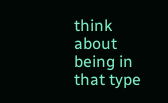think about being in that type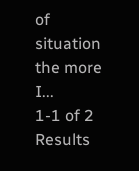of situation the more I...
1-1 of 2 Results